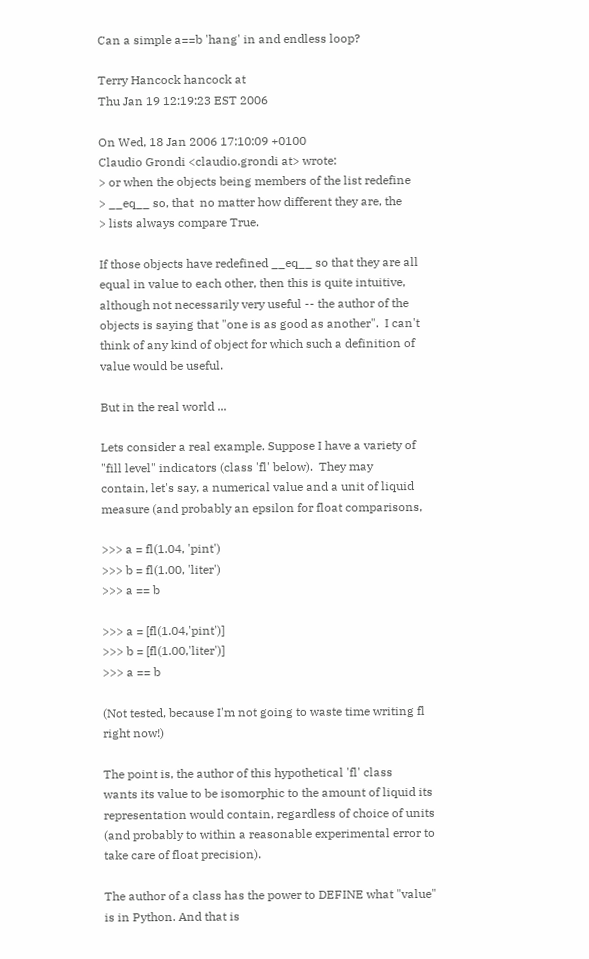Can a simple a==b 'hang' in and endless loop?

Terry Hancock hancock at
Thu Jan 19 12:19:23 EST 2006

On Wed, 18 Jan 2006 17:10:09 +0100
Claudio Grondi <claudio.grondi at> wrote:
> or when the objects being members of the list redefine
> __eq__ so, that  no matter how different they are, the
> lists always compare True.

If those objects have redefined __eq__ so that they are all
equal in value to each other, then this is quite intuitive,
although not necessarily very useful -- the author of the
objects is saying that "one is as good as another".  I can't
think of any kind of object for which such a definition of
value would be useful.

But in the real world ...

Lets consider a real example. Suppose I have a variety of
"fill level" indicators (class 'fl' below).  They may
contain, let's say, a numerical value and a unit of liquid
measure (and probably an epsilon for float comparisons,

>>> a = fl(1.04, 'pint')
>>> b = fl(1.00, 'liter')
>>> a == b

>>> a = [fl(1.04,'pint')]
>>> b = [fl(1.00,'liter')]
>>> a == b

(Not tested, because I'm not going to waste time writing fl
right now!)

The point is, the author of this hypothetical 'fl' class
wants its value to be isomorphic to the amount of liquid its
representation would contain, regardless of choice of units
(and probably to within a reasonable experimental error to
take care of float precision).

The author of a class has the power to DEFINE what "value"
is in Python. And that is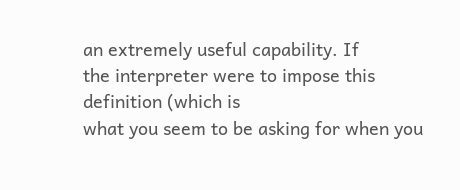an extremely useful capability. If
the interpreter were to impose this definition (which is
what you seem to be asking for when you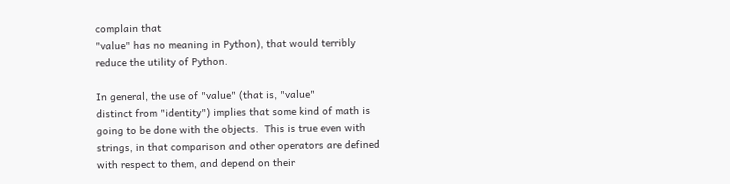complain that
"value" has no meaning in Python), that would terribly
reduce the utility of Python.

In general, the use of "value" (that is, "value"
distinct from "identity") implies that some kind of math is
going to be done with the objects.  This is true even with
strings, in that comparison and other operators are defined
with respect to them, and depend on their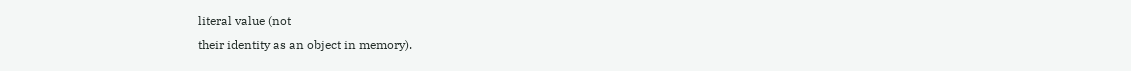literal value (not
their identity as an object in memory).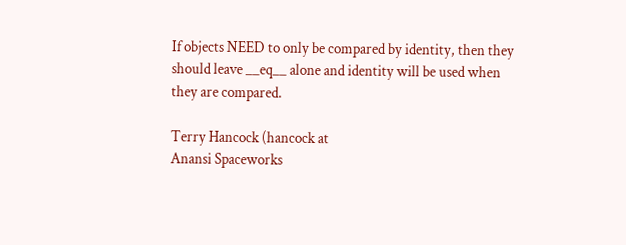If objects NEED to only be compared by identity, then they
should leave __eq__ alone and identity will be used when
they are compared.

Terry Hancock (hancock at
Anansi Spaceworks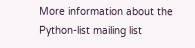More information about the Python-list mailing list